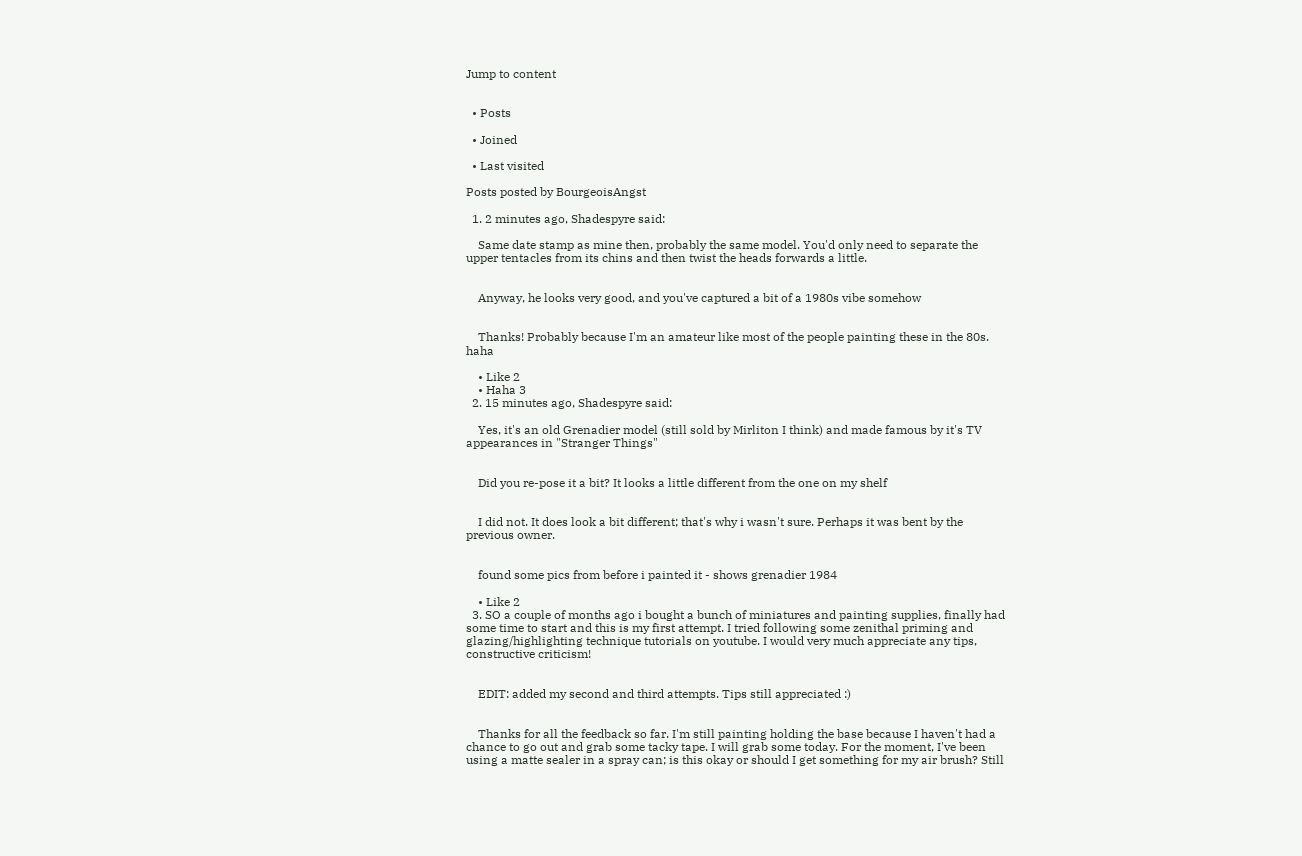Jump to content


  • Posts

  • Joined

  • Last visited

Posts posted by BourgeoisAngst

  1. 2 minutes ago, Shadespyre said:

    Same date stamp as mine then, probably the same model. You'd only need to separate the upper tentacles from its chins and then twist the heads forwards a little.


    Anyway, he looks very good, and you've captured a bit of a 1980s vibe somehow


    Thanks! Probably because I'm an amateur like most of the people painting these in the 80s. haha

    • Like 2
    • Haha 3
  2. 15 minutes ago, Shadespyre said:

    Yes, it's an old Grenadier model (still sold by Mirliton I think) and made famous by it's TV appearances in "Stranger Things"


    Did you re-pose it a bit? It looks a little different from the one on my shelf


    I did not. It does look a bit different; that's why i wasn't sure. Perhaps it was bent by the previous owner.


    found some pics from before i painted it - shows grenadier 1984

    • Like 2
  3. SO a couple of months ago i bought a bunch of miniatures and painting supplies, finally had some time to start and this is my first attempt. I tried following some zenithal priming and glazing/highlighting technique tutorials on youtube. I would very much appreciate any tips, constructive criticism!


    EDIT: added my second and third attempts. Tips still appreciated :)


    Thanks for all the feedback so far. I'm still painting holding the base because I haven't had a chance to go out and grab some tacky tape. I will grab some today. For the moment, I've been using a matte sealer in a spray can; is this okay or should I get something for my air brush? Still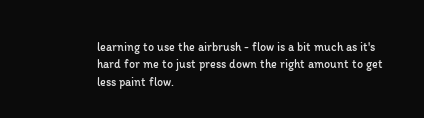learning to use the airbrush - flow is a bit much as it's hard for me to just press down the right amount to get less paint flow.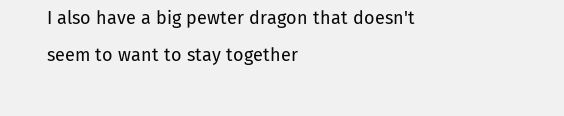I also have a big pewter dragon that doesn't seem to want to stay together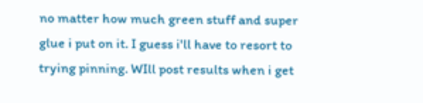no matter how much green stuff and super glue i put on it. I guess i'll have to resort to trying pinning. WIll post results when i get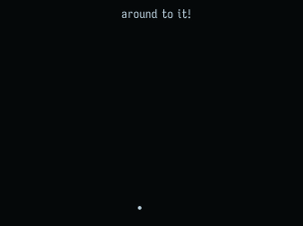around to it!








    •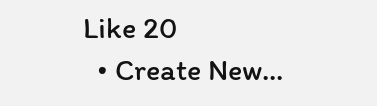Like 20
  • Create New...